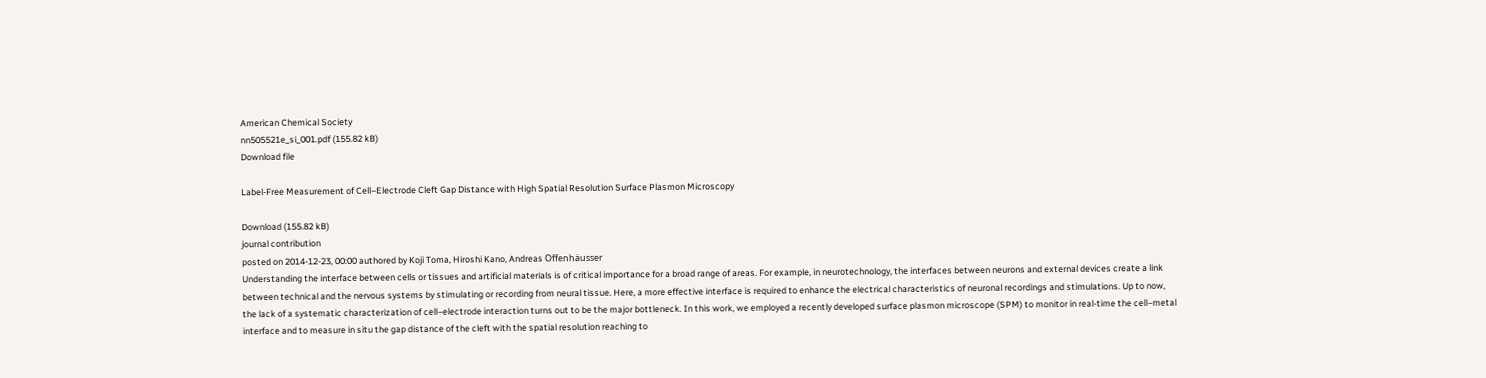American Chemical Society
nn505521e_si_001.pdf (155.82 kB)
Download file

Label-Free Measurement of Cell–Electrode Cleft Gap Distance with High Spatial Resolution Surface Plasmon Microscopy

Download (155.82 kB)
journal contribution
posted on 2014-12-23, 00:00 authored by Koji Toma, Hiroshi Kano, Andreas Offenhäusser
Understanding the interface between cells or tissues and artificial materials is of critical importance for a broad range of areas. For example, in neurotechnology, the interfaces between neurons and external devices create a link between technical and the nervous systems by stimulating or recording from neural tissue. Here, a more effective interface is required to enhance the electrical characteristics of neuronal recordings and stimulations. Up to now, the lack of a systematic characterization of cell–electrode interaction turns out to be the major bottleneck. In this work, we employed a recently developed surface plasmon microscope (SPM) to monitor in real-time the cell–metal interface and to measure in situ the gap distance of the cleft with the spatial resolution reaching to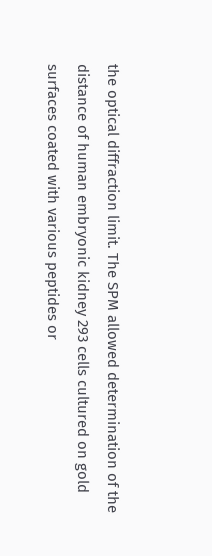the optical diffraction limit. The SPM allowed determination of the distance of human embryonic kidney 293 cells cultured on gold surfaces coated with various peptides or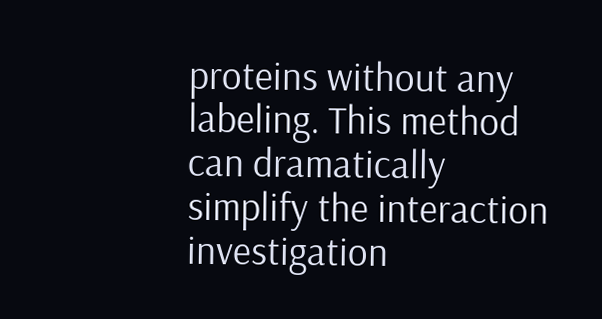proteins without any labeling. This method can dramatically simplify the interaction investigation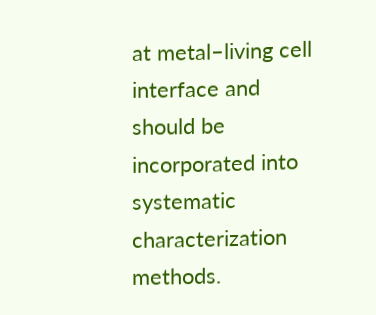at metal–living cell interface and should be incorporated into systematic characterization methods.